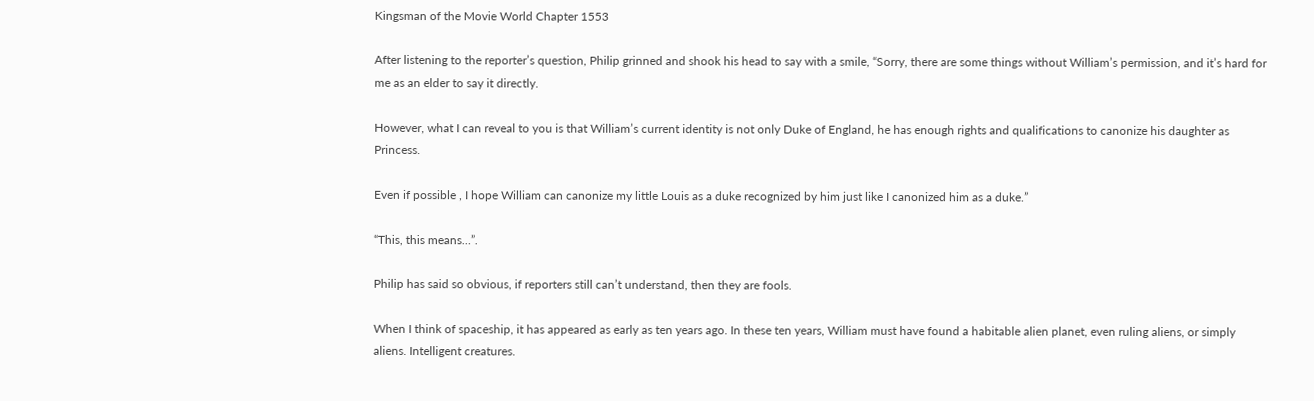Kingsman of the Movie World Chapter 1553

After listening to the reporter’s question, Philip grinned and shook his head to say with a smile, “Sorry, there are some things without William’s permission, and it’s hard for me as an elder to say it directly.

However, what I can reveal to you is that William’s current identity is not only Duke of England, he has enough rights and qualifications to canonize his daughter as Princess.

Even if possible , I hope William can canonize my little Louis as a duke recognized by him just like I canonized him as a duke.”

“This, this means…”.

Philip has said so obvious, if reporters still can’t understand, then they are fools.

When I think of spaceship, it has appeared as early as ten years ago. In these ten years, William must have found a habitable alien planet, even ruling aliens, or simply aliens. Intelligent creatures.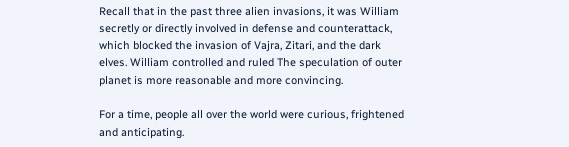Recall that in the past three alien invasions, it was William secretly or directly involved in defense and counterattack, which blocked the invasion of Vajra, Zitari, and the dark elves. William controlled and ruled The speculation of outer planet is more reasonable and more convincing.

For a time, people all over the world were curious, frightened and anticipating.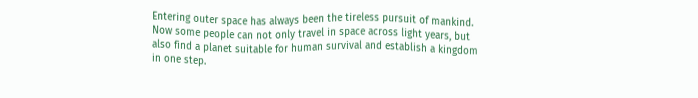Entering outer space has always been the tireless pursuit of mankind. Now some people can not only travel in space across light years, but also find a planet suitable for human survival and establish a kingdom in one step.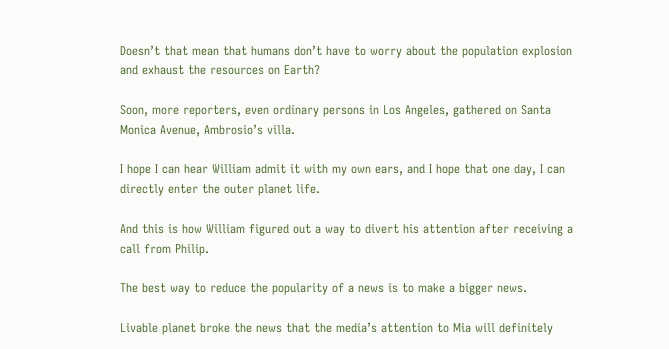Doesn’t that mean that humans don’t have to worry about the population explosion and exhaust the resources on Earth?

Soon, more reporters, even ordinary persons in Los Angeles, gathered on Santa Monica Avenue, Ambrosio’s villa.

I hope I can hear William admit it with my own ears, and I hope that one day, I can directly enter the outer planet life.

And this is how William figured out a way to divert his attention after receiving a call from Philip.

The best way to reduce the popularity of a news is to make a bigger news.

Livable planet broke the news that the media’s attention to Mia will definitely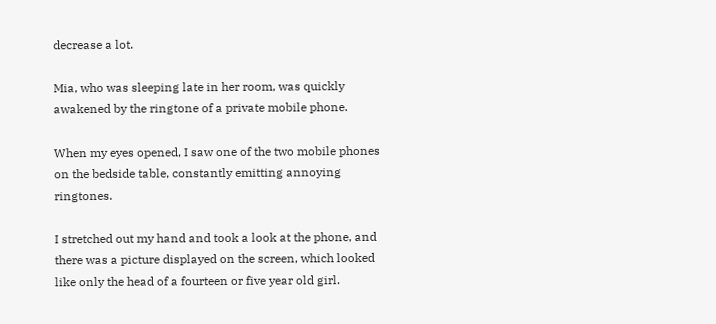decrease a lot.

Mia, who was sleeping late in her room, was quickly awakened by the ringtone of a private mobile phone.

When my eyes opened, I saw one of the two mobile phones on the bedside table, constantly emitting annoying ringtones.

I stretched out my hand and took a look at the phone, and there was a picture displayed on the screen, which looked like only the head of a fourteen or five year old girl.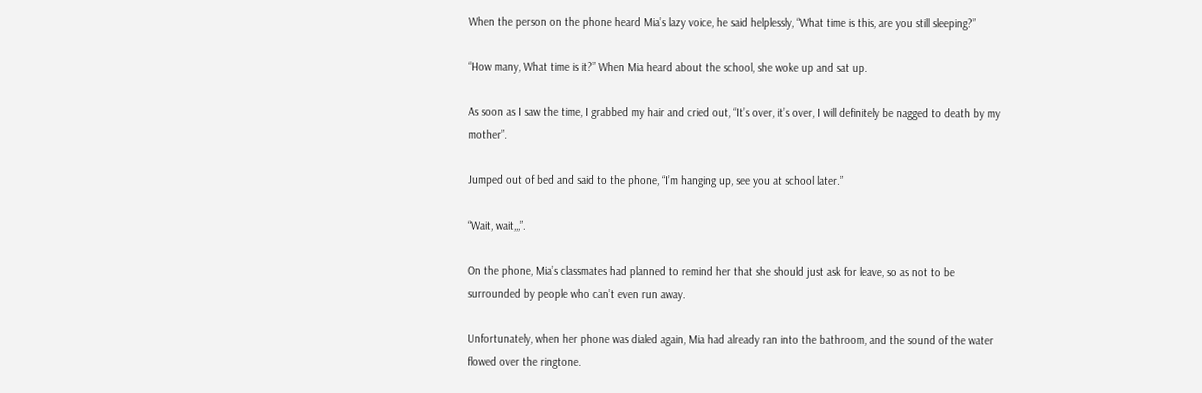When the person on the phone heard Mia’s lazy voice, he said helplessly, “What time is this, are you still sleeping?”

“How many, What time is it?” When Mia heard about the school, she woke up and sat up.

As soon as I saw the time, I grabbed my hair and cried out, “It’s over, it’s over, I will definitely be nagged to death by my mother”.

Jumped out of bed and said to the phone, “I’m hanging up, see you at school later.”

“Wait, wait,,,”.

On the phone, Mia’s classmates had planned to remind her that she should just ask for leave, so as not to be surrounded by people who can’t even run away.

Unfortunately, when her phone was dialed again, Mia had already ran into the bathroom, and the sound of the water flowed over the ringtone.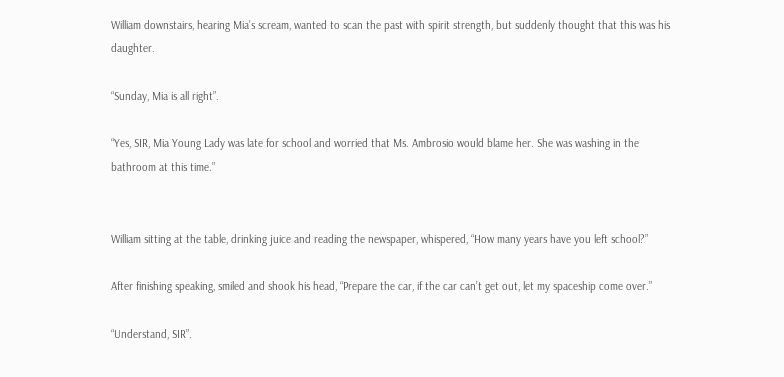William downstairs, hearing Mia’s scream, wanted to scan the past with spirit strength, but suddenly thought that this was his daughter.

“Sunday, Mia is all right”.

“Yes, SIR, Mia Young Lady was late for school and worried that Ms. Ambrosio would blame her. She was washing in the bathroom at this time.”


William sitting at the table, drinking juice and reading the newspaper, whispered, “How many years have you left school?”

After finishing speaking, smiled and shook his head, “Prepare the car, if the car can’t get out, let my spaceship come over.”

“Understand, SIR”.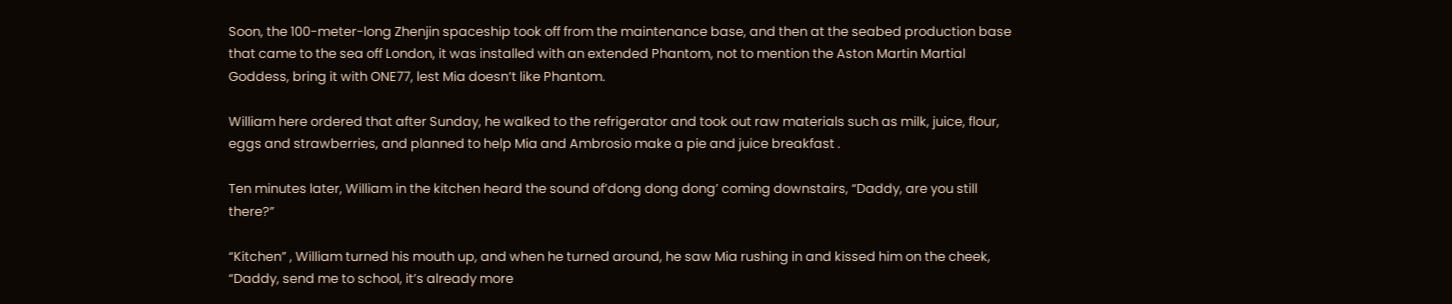Soon, the 100-meter-long Zhenjin spaceship took off from the maintenance base, and then at the seabed production base that came to the sea off London, it was installed with an extended Phantom, not to mention the Aston Martin Martial Goddess, bring it with ONE77, lest Mia doesn’t like Phantom.

William here ordered that after Sunday, he walked to the refrigerator and took out raw materials such as milk, juice, flour, eggs and strawberries, and planned to help Mia and Ambrosio make a pie and juice breakfast .

Ten minutes later, William in the kitchen heard the sound of’dong dong dong’ coming downstairs, “Daddy, are you still there?”

“Kitchen” , William turned his mouth up, and when he turned around, he saw Mia rushing in and kissed him on the cheek, “Daddy, send me to school, it’s already more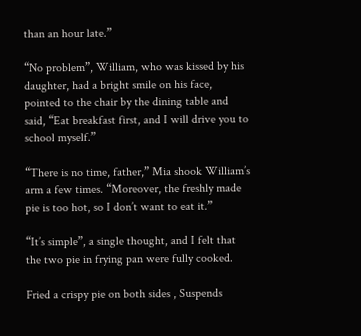than an hour late.”

“No problem”, William, who was kissed by his daughter, had a bright smile on his face, pointed to the chair by the dining table and said, “Eat breakfast first, and I will drive you to school myself.”

“There is no time, father,” Mia shook William’s arm a few times. “Moreover, the freshly made pie is too hot, so I don’t want to eat it.”

“It’s simple”, a single thought, and I felt that the two pie in frying pan were fully cooked.

Fried a crispy pie on both sides , Suspends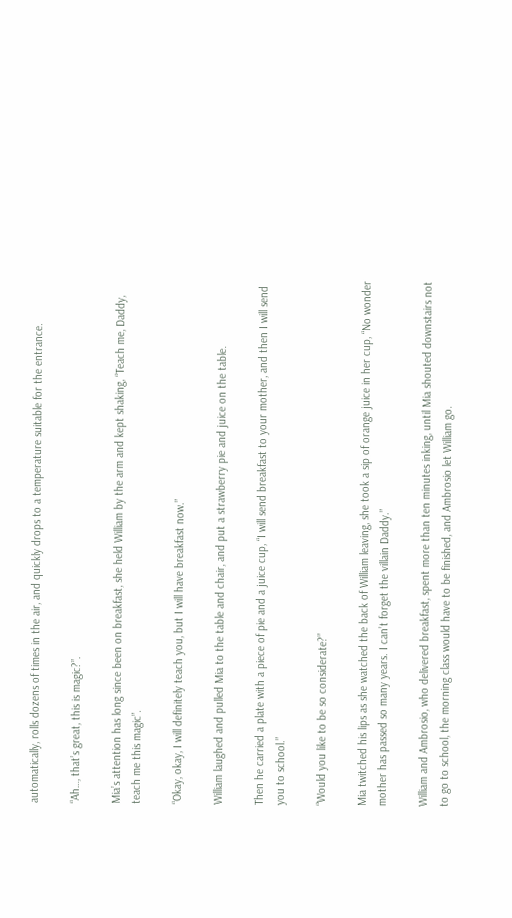automatically, rolls dozens of times in the air, and quickly drops to a temperature suitable for the entrance.

“Ah…, that’s great, this is magic?”.

Mia’s attention has long since been on breakfast, she held William by the arm and kept shaking, “Teach me, Daddy, teach me this magic”.

“Okay, okay, I will definitely teach you, but I will have breakfast now.”

William laughed and pulled Mia to the table and chair, and put a strawberry pie and juice on the table.

Then he carried a plate with a piece of pie and a juice cup, “I will send breakfast to your mother, and then I will send you to school.”

“Would you like to be so considerate?”

Mia twitched his lips as she watched the back of William leaving, she took a sip of orange juice in her cup, “No wonder mother has passed so many years. I can’t forget the villain Daddy.”

William and Ambrosio, who delivered breakfast, spent more than ten minutes inking, until Mia shouted downstairs not to go to school, the morning class would have to be finished, and Ambrosio let William go.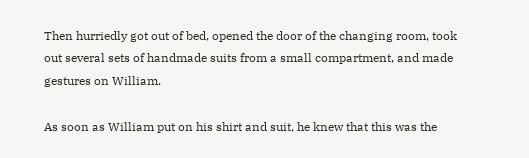Then hurriedly got out of bed, opened the door of the changing room, took out several sets of handmade suits from a small compartment, and made gestures on William.

As soon as William put on his shirt and suit, he knew that this was the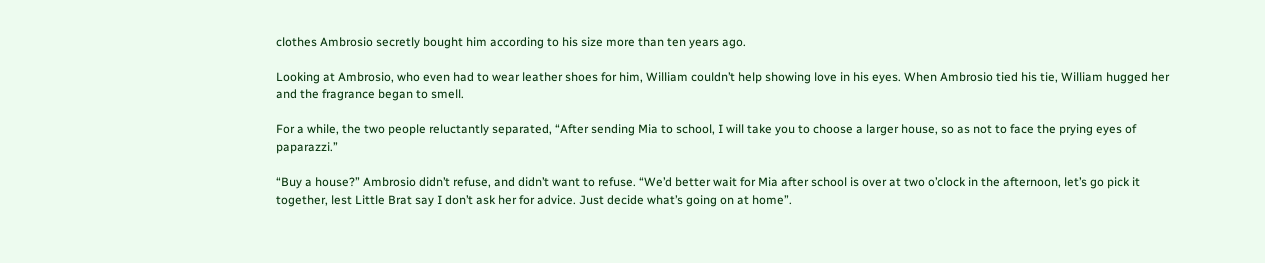clothes Ambrosio secretly bought him according to his size more than ten years ago.

Looking at Ambrosio, who even had to wear leather shoes for him, William couldn’t help showing love in his eyes. When Ambrosio tied his tie, William hugged her and the fragrance began to smell.

For a while, the two people reluctantly separated, “After sending Mia to school, I will take you to choose a larger house, so as not to face the prying eyes of paparazzi.”

“Buy a house?” Ambrosio didn’t refuse, and didn’t want to refuse. “We’d better wait for Mia after school is over at two o’clock in the afternoon, let’s go pick it together, lest Little Brat say I don’t ask her for advice. Just decide what’s going on at home”.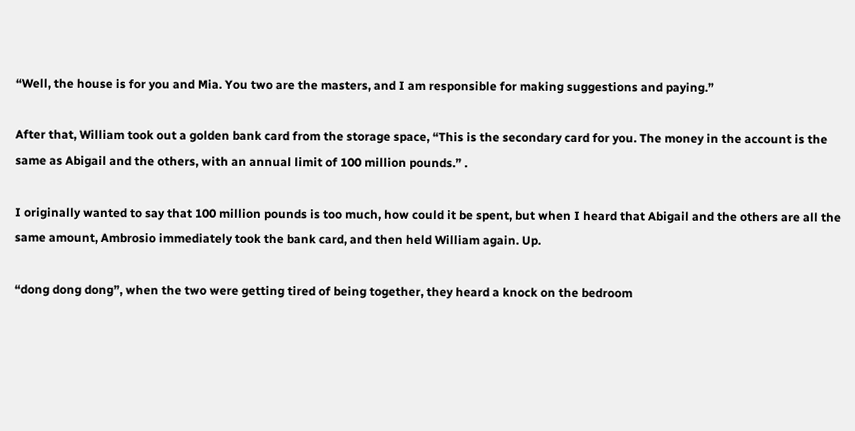“Well, the house is for you and Mia. You two are the masters, and I am responsible for making suggestions and paying.”

After that, William took out a golden bank card from the storage space, “This is the secondary card for you. The money in the account is the same as Abigail and the others, with an annual limit of 100 million pounds.” .

I originally wanted to say that 100 million pounds is too much, how could it be spent, but when I heard that Abigail and the others are all the same amount, Ambrosio immediately took the bank card, and then held William again. Up.

“dong dong dong”, when the two were getting tired of being together, they heard a knock on the bedroom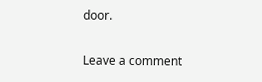door.

Leave a comment